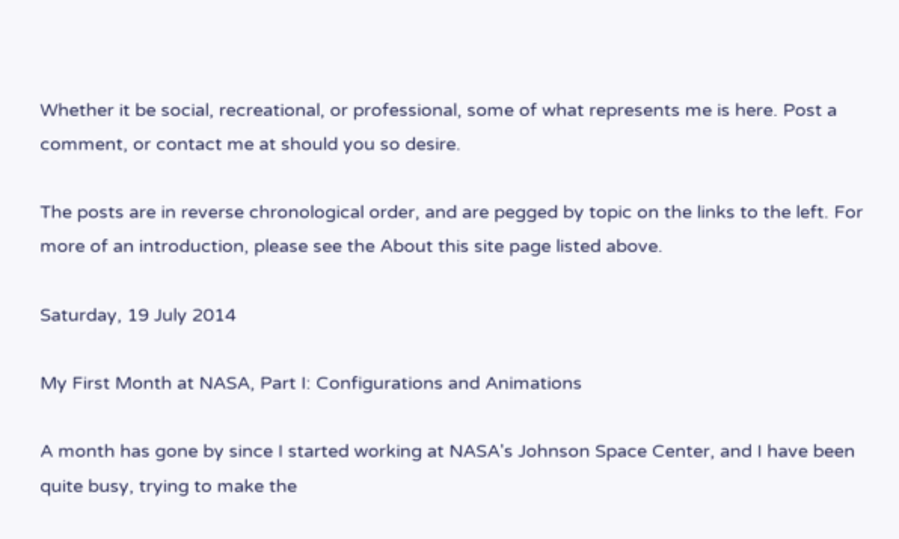Whether it be social, recreational, or professional, some of what represents me is here. Post a comment, or contact me at should you so desire.

The posts are in reverse chronological order, and are pegged by topic on the links to the left. For more of an introduction, please see the About this site page listed above.

Saturday, 19 July 2014

My First Month at NASA, Part I: Configurations and Animations

A month has gone by since I started working at NASA's Johnson Space Center, and I have been quite busy, trying to make the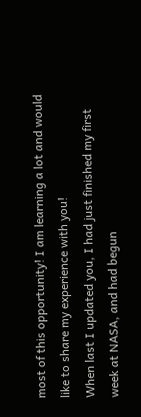most of this opportunity! I am learning a lot and would like to share my experience with you!
When last I updated you, I had just finished my first week at NASA, and had begun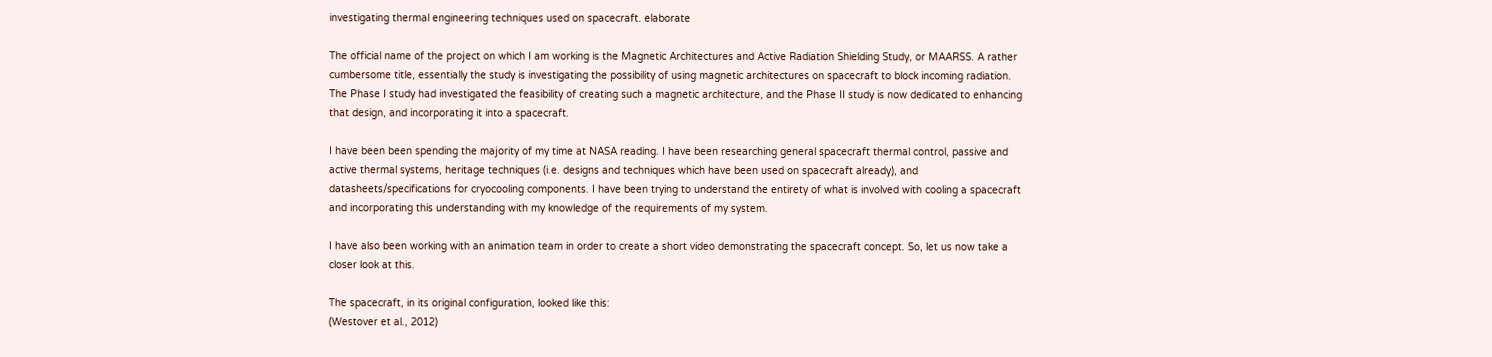investigating thermal engineering techniques used on spacecraft. elaborate

The official name of the project on which I am working is the Magnetic Architectures and Active Radiation Shielding Study, or MAARSS. A rather cumbersome title, essentially the study is investigating the possibility of using magnetic architectures on spacecraft to block incoming radiation. The Phase I study had investigated the feasibility of creating such a magnetic architecture, and the Phase II study is now dedicated to enhancing that design, and incorporating it into a spacecraft.

I have been been spending the majority of my time at NASA reading. I have been researching general spacecraft thermal control, passive and active thermal systems, heritage techniques (i.e. designs and techniques which have been used on spacecraft already), and datasheets/specifications for cryocooling components. I have been trying to understand the entirety of what is involved with cooling a spacecraft and incorporating this understanding with my knowledge of the requirements of my system.

I have also been working with an animation team in order to create a short video demonstrating the spacecraft concept. So, let us now take a closer look at this.

The spacecraft, in its original configuration, looked like this:
(Westover et al., 2012)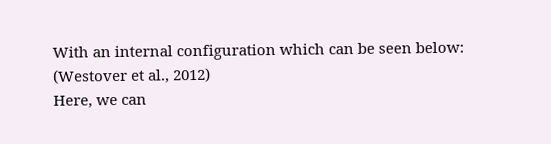With an internal configuration which can be seen below:
(Westover et al., 2012)
Here, we can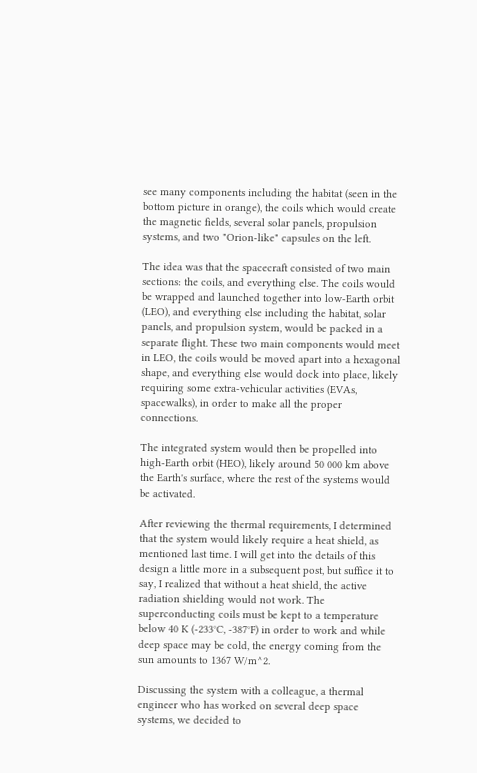see many components including the habitat (seen in the bottom picture in orange), the coils which would create the magnetic fields, several solar panels, propulsion systems, and two "Orion-like" capsules on the left.

The idea was that the spacecraft consisted of two main sections: the coils, and everything else. The coils would be wrapped and launched together into low-Earth orbit (LEO), and everything else including the habitat, solar panels, and propulsion system, would be packed in a separate flight. These two main components would meet in LEO, the coils would be moved apart into a hexagonal shape, and everything else would dock into place, likely requiring some extra-vehicular activities (EVAs, spacewalks), in order to make all the proper connections.

The integrated system would then be propelled into high-Earth orbit (HEO), likely around 50 000 km above the Earth's surface, where the rest of the systems would be activated.

After reviewing the thermal requirements, I determined that the system would likely require a heat shield, as mentioned last time. I will get into the details of this design a little more in a subsequent post, but suffice it to say, I realized that without a heat shield, the active radiation shielding would not work. The superconducting coils must be kept to a temperature below 40 K (-233°C, -387°F) in order to work and while deep space may be cold, the energy coming from the sun amounts to 1367 W/m^2.

Discussing the system with a colleague, a thermal engineer who has worked on several deep space systems, we decided to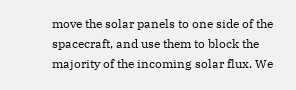move the solar panels to one side of the spacecraft, and use them to block the majority of the incoming solar flux. We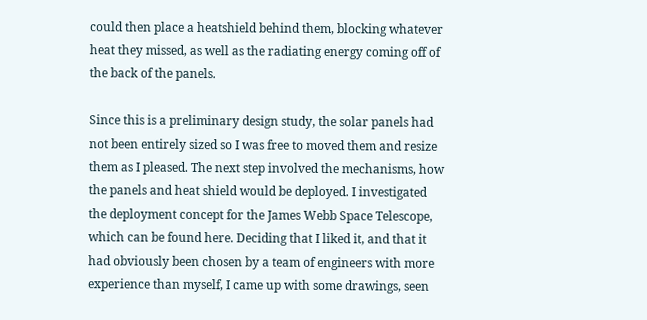could then place a heatshield behind them, blocking whatever heat they missed, as well as the radiating energy coming off of the back of the panels.

Since this is a preliminary design study, the solar panels had not been entirely sized so I was free to moved them and resize them as I pleased. The next step involved the mechanisms, how the panels and heat shield would be deployed. I investigated the deployment concept for the James Webb Space Telescope, which can be found here. Deciding that I liked it, and that it had obviously been chosen by a team of engineers with more experience than myself, I came up with some drawings, seen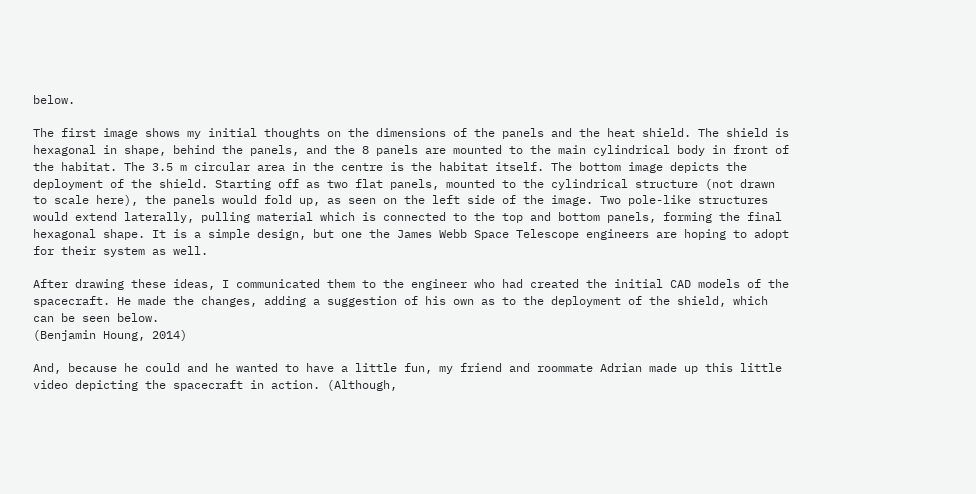below.

The first image shows my initial thoughts on the dimensions of the panels and the heat shield. The shield is hexagonal in shape, behind the panels, and the 8 panels are mounted to the main cylindrical body in front of the habitat. The 3.5 m circular area in the centre is the habitat itself. The bottom image depicts the deployment of the shield. Starting off as two flat panels, mounted to the cylindrical structure (not drawn to scale here), the panels would fold up, as seen on the left side of the image. Two pole-like structures would extend laterally, pulling material which is connected to the top and bottom panels, forming the final hexagonal shape. It is a simple design, but one the James Webb Space Telescope engineers are hoping to adopt for their system as well.

After drawing these ideas, I communicated them to the engineer who had created the initial CAD models of the spacecraft. He made the changes, adding a suggestion of his own as to the deployment of the shield, which can be seen below.
(Benjamin Houng, 2014)

And, because he could and he wanted to have a little fun, my friend and roommate Adrian made up this little video depicting the spacecraft in action. (Although,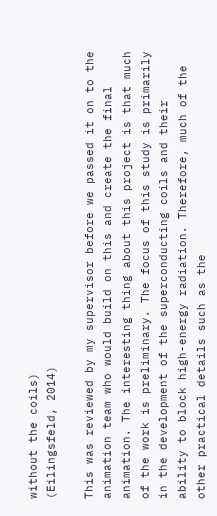without the coils)
(Eilingsfeld, 2014)

This was reviewed by my supervisor before we passed it on to the animation team who would build on this and create the final animation. The interesting thing about this project is that much of the work is preliminary. The focus of this study is primarily in the development of the superconducting coils and their ability to block high-energy radiation. Therefore, much of the other practical details such as the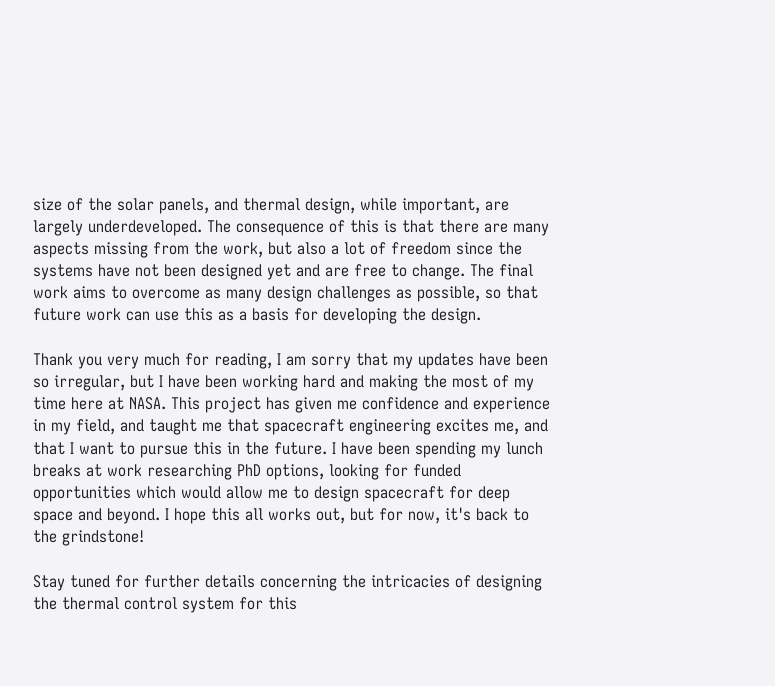size of the solar panels, and thermal design, while important, are largely underdeveloped. The consequence of this is that there are many aspects missing from the work, but also a lot of freedom since the systems have not been designed yet and are free to change. The final work aims to overcome as many design challenges as possible, so that future work can use this as a basis for developing the design.

Thank you very much for reading, I am sorry that my updates have been so irregular, but I have been working hard and making the most of my time here at NASA. This project has given me confidence and experience in my field, and taught me that spacecraft engineering excites me, and that I want to pursue this in the future. I have been spending my lunch breaks at work researching PhD options, looking for funded opportunities which would allow me to design spacecraft for deep space and beyond. I hope this all works out, but for now, it's back to the grindstone!

Stay tuned for further details concerning the intricacies of designing the thermal control system for this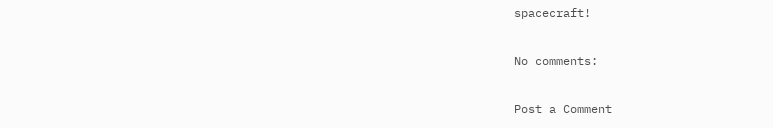spacecraft!

No comments:

Post a Comment